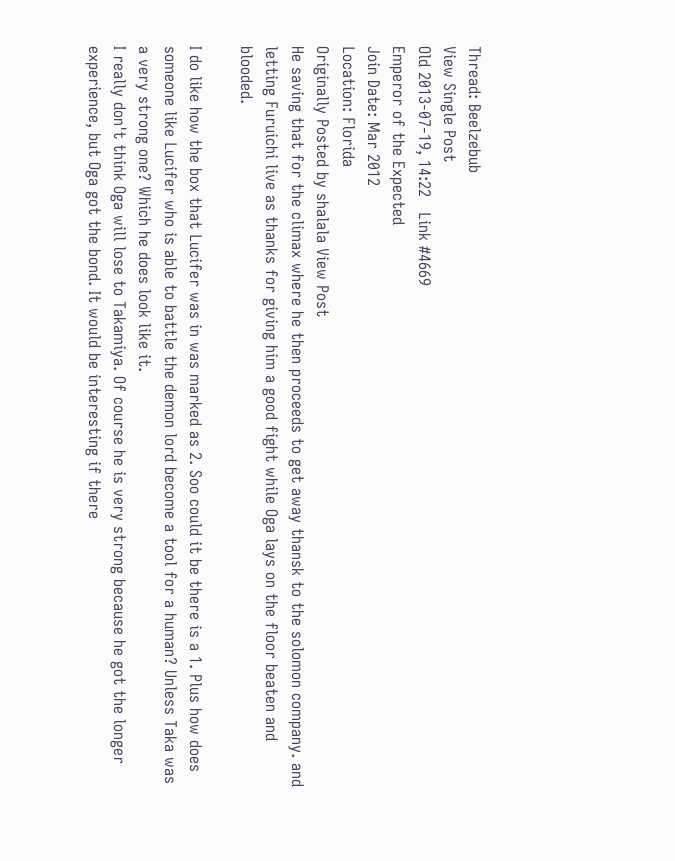Thread: Beelzebub
View Single Post
Old 2013-07-19, 14:22   Link #4669
Emperor of the Expected
Join Date: Mar 2012
Location: Florida
Originally Posted by shalala View Post
He saving that for the climax where he then proceeds to get away thansk to the solomon company. and letting Furuichi live as thanks for giving him a good fight while Oga lays on the floor beaten and blooded.

I do like how the box that Lucifer was in was marked as 2. Soo could it be there is a 1. Plus how does someone like Lucifer who is able to battle the demon lord become a tool for a human? Unless Taka was a very strong one? Which he does look like it.
I really don't think Oga will lose to Takamiya. Of course he is very strong because he got the longer experience, but Oga got the bond. It would be interesting if there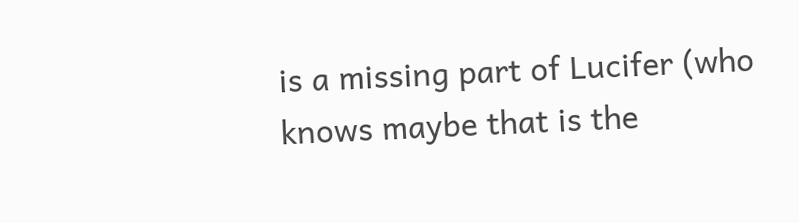is a missing part of Lucifer (who knows maybe that is the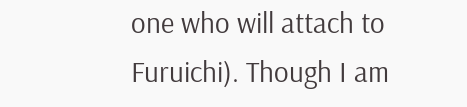one who will attach to Furuichi). Though I am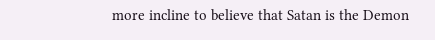more incline to believe that Satan is the Demon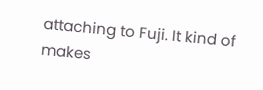attaching to Fuji. It kind of makes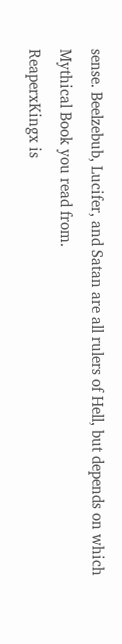sense. Beelzebub, Lucifer, and Satan are all rulers of Hell, but depends on which Mythical Book you read from.
ReaperxKingx is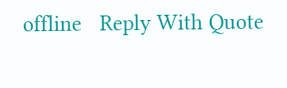offline   Reply With Quote